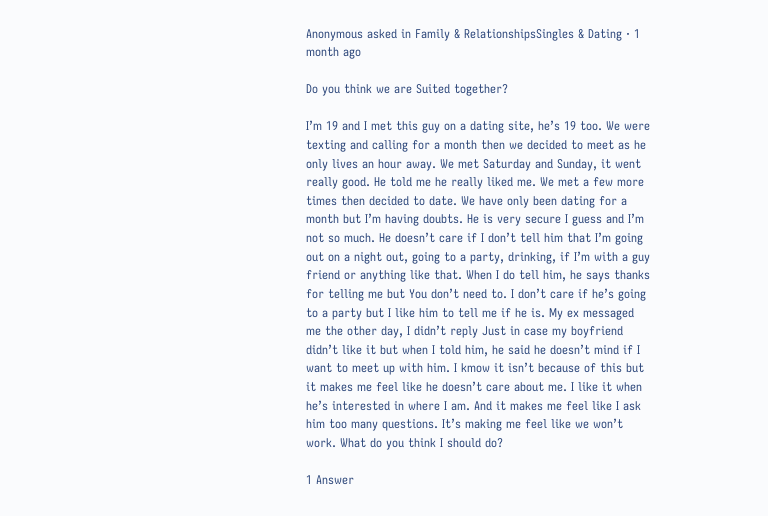Anonymous asked in Family & RelationshipsSingles & Dating · 1 month ago

Do you think we are Suited together?

I’m 19 and I met this guy on a dating site, he’s 19 too. We were texting and calling for a month then we decided to meet as he only lives an hour away. We met Saturday and Sunday, it went really good. He told me he really liked me. We met a few more times then decided to date. We have only been dating for a month but I’m having doubts. He is very secure I guess and I’m not so much. He doesn’t care if I don’t tell him that I’m going out on a night out, going to a party, drinking, if I’m with a guy friend or anything like that. When I do tell him, he says thanks for telling me but You don’t need to. I don’t care if he’s going to a party but I like him to tell me if he is. My ex messaged me the other day, I didn’t reply Just in case my boyfriend didn’t like it but when I told him, he said he doesn’t mind if I want to meet up with him. I kmow it isn’t because of this but it makes me feel like he doesn’t care about me. I like it when he’s interested in where I am. And it makes me feel like I ask him too many questions. It’s making me feel like we won’t work. What do you think I should do?

1 Answer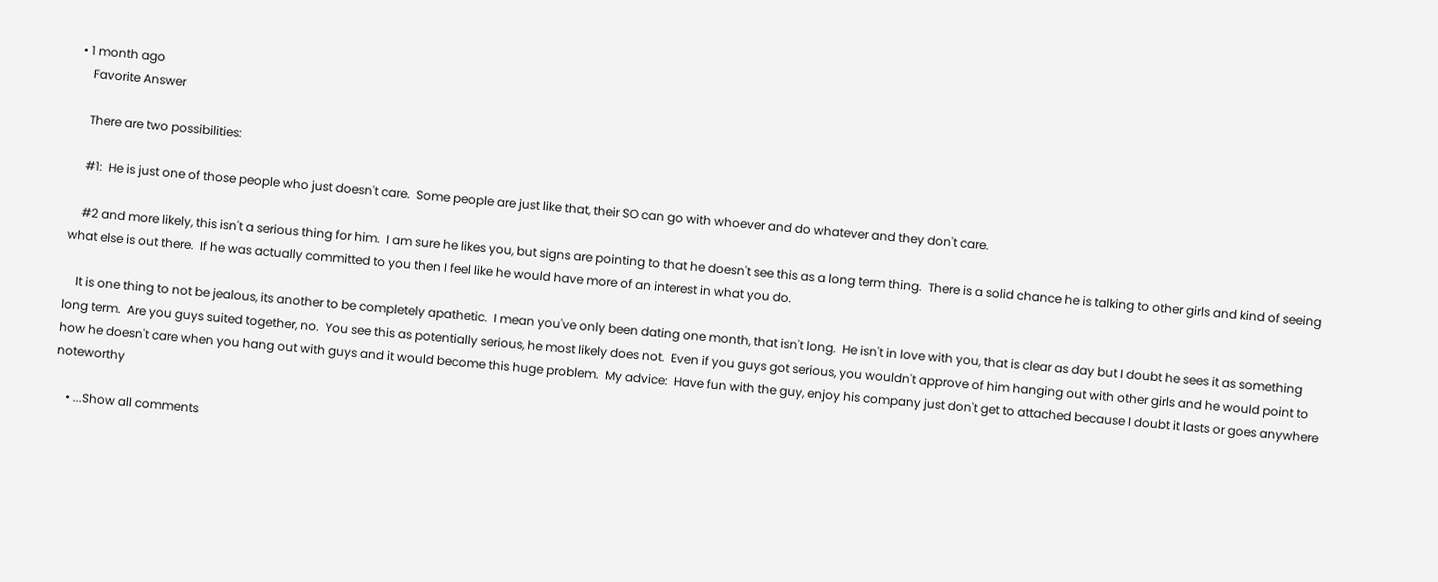• 1 month ago
    Favorite Answer

    There are two possibilities:

    #1:  He is just one of those people who just doesn't care.  Some people are just like that, their SO can go with whoever and do whatever and they don't care.

    #2 and more likely, this isn't a serious thing for him.  I am sure he likes you, but signs are pointing to that he doesn't see this as a long term thing.  There is a solid chance he is talking to other girls and kind of seeing what else is out there.  If he was actually committed to you then I feel like he would have more of an interest in what you do.

    It is one thing to not be jealous, its another to be completely apathetic.  I mean you've only been dating one month, that isn't long.  He isn't in love with you, that is clear as day but I doubt he sees it as something long term.  Are you guys suited together, no.  You see this as potentially serious, he most likely does not.  Even if you guys got serious, you wouldn't approve of him hanging out with other girls and he would point to how he doesn't care when you hang out with guys and it would become this huge problem.  My advice:  Have fun with the guy, enjoy his company just don't get to attached because I doubt it lasts or goes anywhere noteworthy

    • ...Show all comments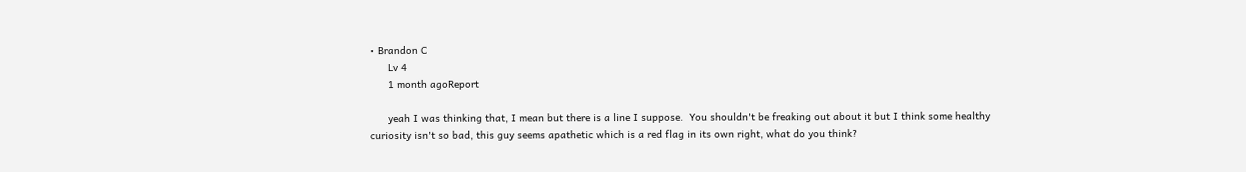• Brandon C
      Lv 4
      1 month agoReport

      yeah I was thinking that, I mean but there is a line I suppose.  You shouldn't be freaking out about it but I think some healthy curiosity isn't so bad, this guy seems apathetic which is a red flag in its own right, what do you think?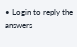• Login to reply the answers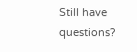Still have questions?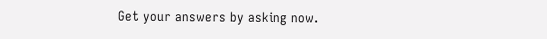Get your answers by asking now.